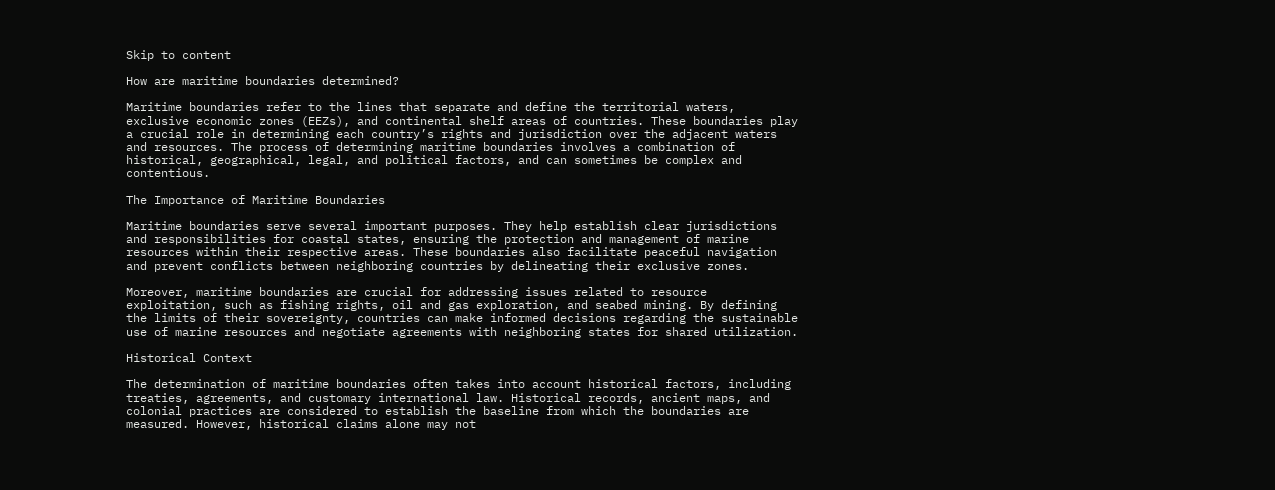Skip to content

How are maritime boundaries determined?

Maritime boundaries refer to the lines that separate and define the territorial waters, exclusive economic zones (EEZs), and continental shelf areas of countries. These boundaries play a crucial role in determining each country’s rights and jurisdiction over the adjacent waters and resources. The process of determining maritime boundaries involves a combination of historical, geographical, legal, and political factors, and can sometimes be complex and contentious.

The Importance of Maritime Boundaries

Maritime boundaries serve several important purposes. They help establish clear jurisdictions and responsibilities for coastal states, ensuring the protection and management of marine resources within their respective areas. These boundaries also facilitate peaceful navigation and prevent conflicts between neighboring countries by delineating their exclusive zones.

Moreover, maritime boundaries are crucial for addressing issues related to resource exploitation, such as fishing rights, oil and gas exploration, and seabed mining. By defining the limits of their sovereignty, countries can make informed decisions regarding the sustainable use of marine resources and negotiate agreements with neighboring states for shared utilization.

Historical Context

The determination of maritime boundaries often takes into account historical factors, including treaties, agreements, and customary international law. Historical records, ancient maps, and colonial practices are considered to establish the baseline from which the boundaries are measured. However, historical claims alone may not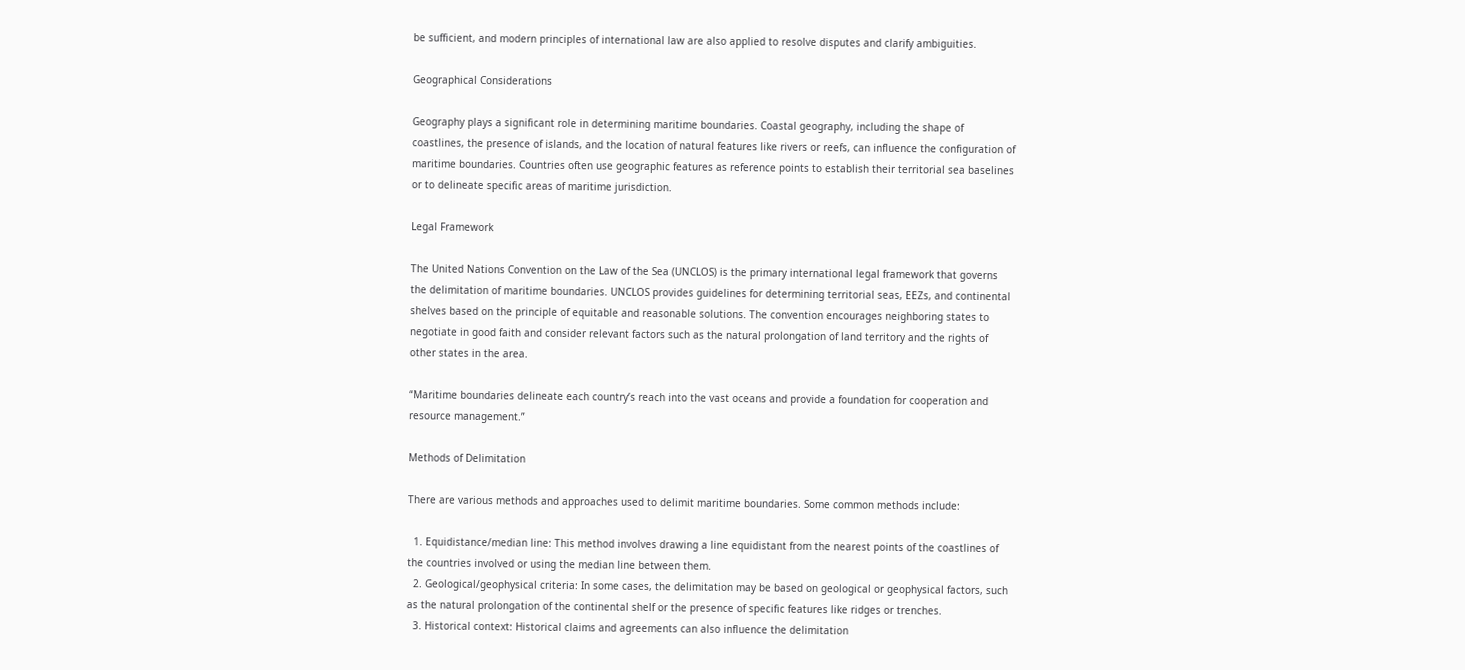be sufficient, and modern principles of international law are also applied to resolve disputes and clarify ambiguities.

Geographical Considerations

Geography plays a significant role in determining maritime boundaries. Coastal geography, including the shape of coastlines, the presence of islands, and the location of natural features like rivers or reefs, can influence the configuration of maritime boundaries. Countries often use geographic features as reference points to establish their territorial sea baselines or to delineate specific areas of maritime jurisdiction.

Legal Framework

The United Nations Convention on the Law of the Sea (UNCLOS) is the primary international legal framework that governs the delimitation of maritime boundaries. UNCLOS provides guidelines for determining territorial seas, EEZs, and continental shelves based on the principle of equitable and reasonable solutions. The convention encourages neighboring states to negotiate in good faith and consider relevant factors such as the natural prolongation of land territory and the rights of other states in the area.

“Maritime boundaries delineate each country’s reach into the vast oceans and provide a foundation for cooperation and resource management.”

Methods of Delimitation

There are various methods and approaches used to delimit maritime boundaries. Some common methods include:

  1. Equidistance/median line: This method involves drawing a line equidistant from the nearest points of the coastlines of the countries involved or using the median line between them.
  2. Geological/geophysical criteria: In some cases, the delimitation may be based on geological or geophysical factors, such as the natural prolongation of the continental shelf or the presence of specific features like ridges or trenches.
  3. Historical context: Historical claims and agreements can also influence the delimitation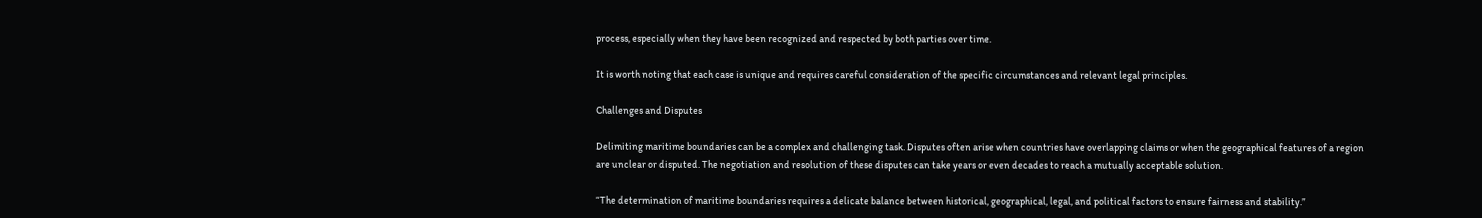process, especially when they have been recognized and respected by both parties over time.

It is worth noting that each case is unique and requires careful consideration of the specific circumstances and relevant legal principles.

Challenges and Disputes

Delimiting maritime boundaries can be a complex and challenging task. Disputes often arise when countries have overlapping claims or when the geographical features of a region are unclear or disputed. The negotiation and resolution of these disputes can take years or even decades to reach a mutually acceptable solution.

“The determination of maritime boundaries requires a delicate balance between historical, geographical, legal, and political factors to ensure fairness and stability.”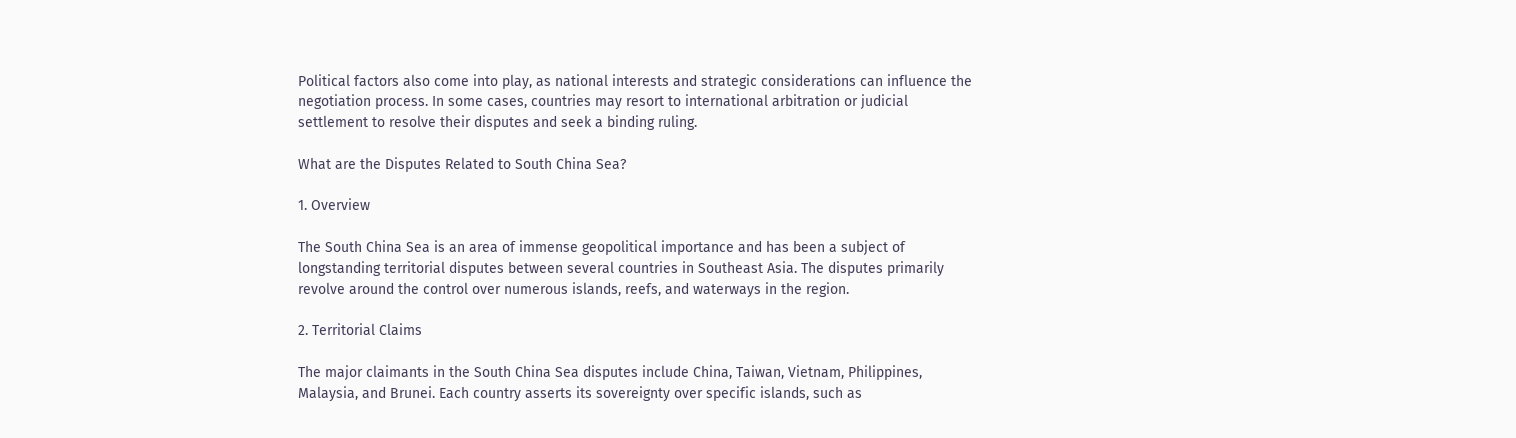Political factors also come into play, as national interests and strategic considerations can influence the negotiation process. In some cases, countries may resort to international arbitration or judicial settlement to resolve their disputes and seek a binding ruling.

What are the Disputes Related to South China Sea?

1. Overview

The South China Sea is an area of immense geopolitical importance and has been a subject of longstanding territorial disputes between several countries in Southeast Asia. The disputes primarily revolve around the control over numerous islands, reefs, and waterways in the region.

2. Territorial Claims

The major claimants in the South China Sea disputes include China, Taiwan, Vietnam, Philippines, Malaysia, and Brunei. Each country asserts its sovereignty over specific islands, such as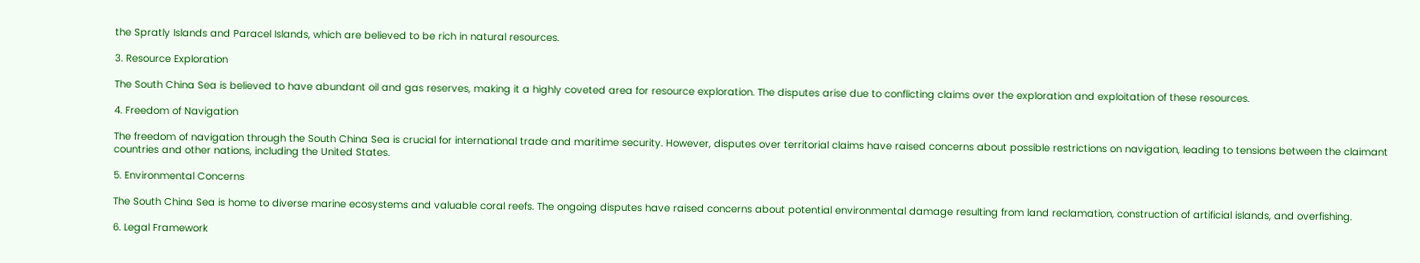the Spratly Islands and Paracel Islands, which are believed to be rich in natural resources.

3. Resource Exploration

The South China Sea is believed to have abundant oil and gas reserves, making it a highly coveted area for resource exploration. The disputes arise due to conflicting claims over the exploration and exploitation of these resources.

4. Freedom of Navigation

The freedom of navigation through the South China Sea is crucial for international trade and maritime security. However, disputes over territorial claims have raised concerns about possible restrictions on navigation, leading to tensions between the claimant countries and other nations, including the United States.

5. Environmental Concerns

The South China Sea is home to diverse marine ecosystems and valuable coral reefs. The ongoing disputes have raised concerns about potential environmental damage resulting from land reclamation, construction of artificial islands, and overfishing.

6. Legal Framework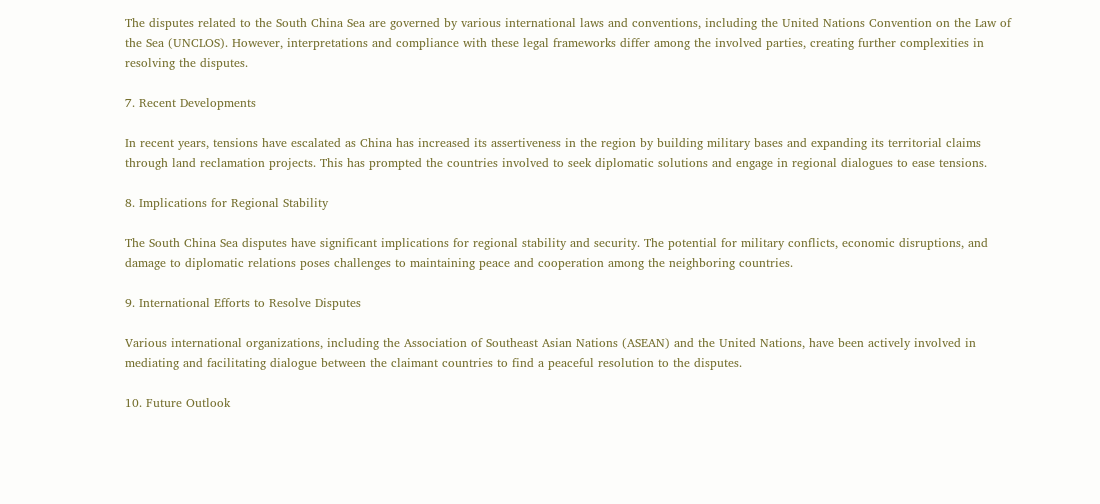The disputes related to the South China Sea are governed by various international laws and conventions, including the United Nations Convention on the Law of the Sea (UNCLOS). However, interpretations and compliance with these legal frameworks differ among the involved parties, creating further complexities in resolving the disputes.

7. Recent Developments

In recent years, tensions have escalated as China has increased its assertiveness in the region by building military bases and expanding its territorial claims through land reclamation projects. This has prompted the countries involved to seek diplomatic solutions and engage in regional dialogues to ease tensions.

8. Implications for Regional Stability

The South China Sea disputes have significant implications for regional stability and security. The potential for military conflicts, economic disruptions, and damage to diplomatic relations poses challenges to maintaining peace and cooperation among the neighboring countries.

9. International Efforts to Resolve Disputes

Various international organizations, including the Association of Southeast Asian Nations (ASEAN) and the United Nations, have been actively involved in mediating and facilitating dialogue between the claimant countries to find a peaceful resolution to the disputes.

10. Future Outlook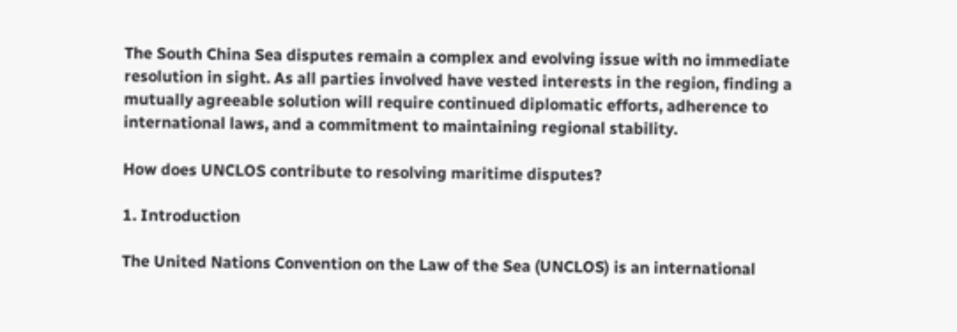The South China Sea disputes remain a complex and evolving issue with no immediate resolution in sight. As all parties involved have vested interests in the region, finding a mutually agreeable solution will require continued diplomatic efforts, adherence to international laws, and a commitment to maintaining regional stability.

How does UNCLOS contribute to resolving maritime disputes?

1. Introduction

The United Nations Convention on the Law of the Sea (UNCLOS) is an international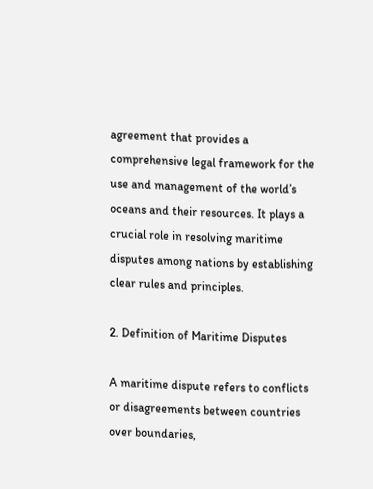agreement that provides a comprehensive legal framework for the use and management of the world’s oceans and their resources. It plays a crucial role in resolving maritime disputes among nations by establishing clear rules and principles.

2. Definition of Maritime Disputes

A maritime dispute refers to conflicts or disagreements between countries over boundaries,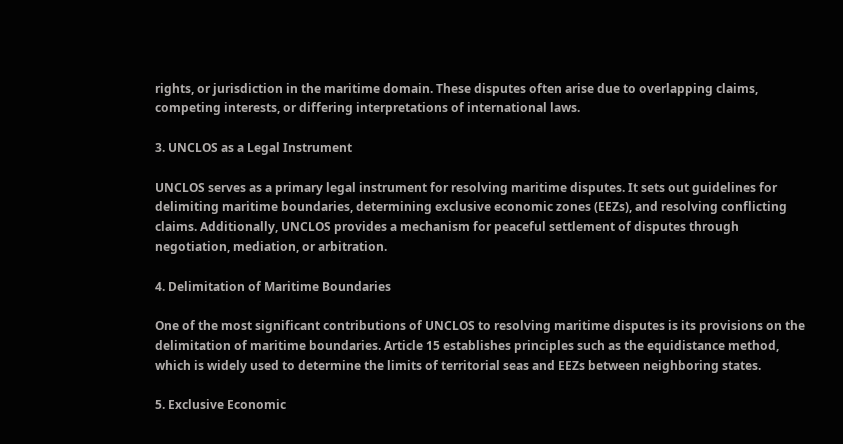rights, or jurisdiction in the maritime domain. These disputes often arise due to overlapping claims, competing interests, or differing interpretations of international laws.

3. UNCLOS as a Legal Instrument

UNCLOS serves as a primary legal instrument for resolving maritime disputes. It sets out guidelines for delimiting maritime boundaries, determining exclusive economic zones (EEZs), and resolving conflicting claims. Additionally, UNCLOS provides a mechanism for peaceful settlement of disputes through negotiation, mediation, or arbitration.

4. Delimitation of Maritime Boundaries

One of the most significant contributions of UNCLOS to resolving maritime disputes is its provisions on the delimitation of maritime boundaries. Article 15 establishes principles such as the equidistance method, which is widely used to determine the limits of territorial seas and EEZs between neighboring states.

5. Exclusive Economic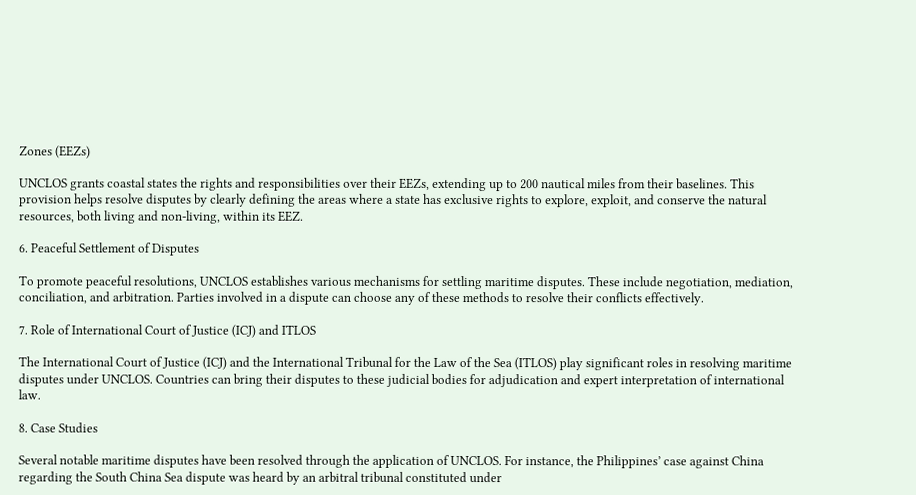Zones (EEZs)

UNCLOS grants coastal states the rights and responsibilities over their EEZs, extending up to 200 nautical miles from their baselines. This provision helps resolve disputes by clearly defining the areas where a state has exclusive rights to explore, exploit, and conserve the natural resources, both living and non-living, within its EEZ.

6. Peaceful Settlement of Disputes

To promote peaceful resolutions, UNCLOS establishes various mechanisms for settling maritime disputes. These include negotiation, mediation, conciliation, and arbitration. Parties involved in a dispute can choose any of these methods to resolve their conflicts effectively.

7. Role of International Court of Justice (ICJ) and ITLOS

The International Court of Justice (ICJ) and the International Tribunal for the Law of the Sea (ITLOS) play significant roles in resolving maritime disputes under UNCLOS. Countries can bring their disputes to these judicial bodies for adjudication and expert interpretation of international law.

8. Case Studies

Several notable maritime disputes have been resolved through the application of UNCLOS. For instance, the Philippines’ case against China regarding the South China Sea dispute was heard by an arbitral tribunal constituted under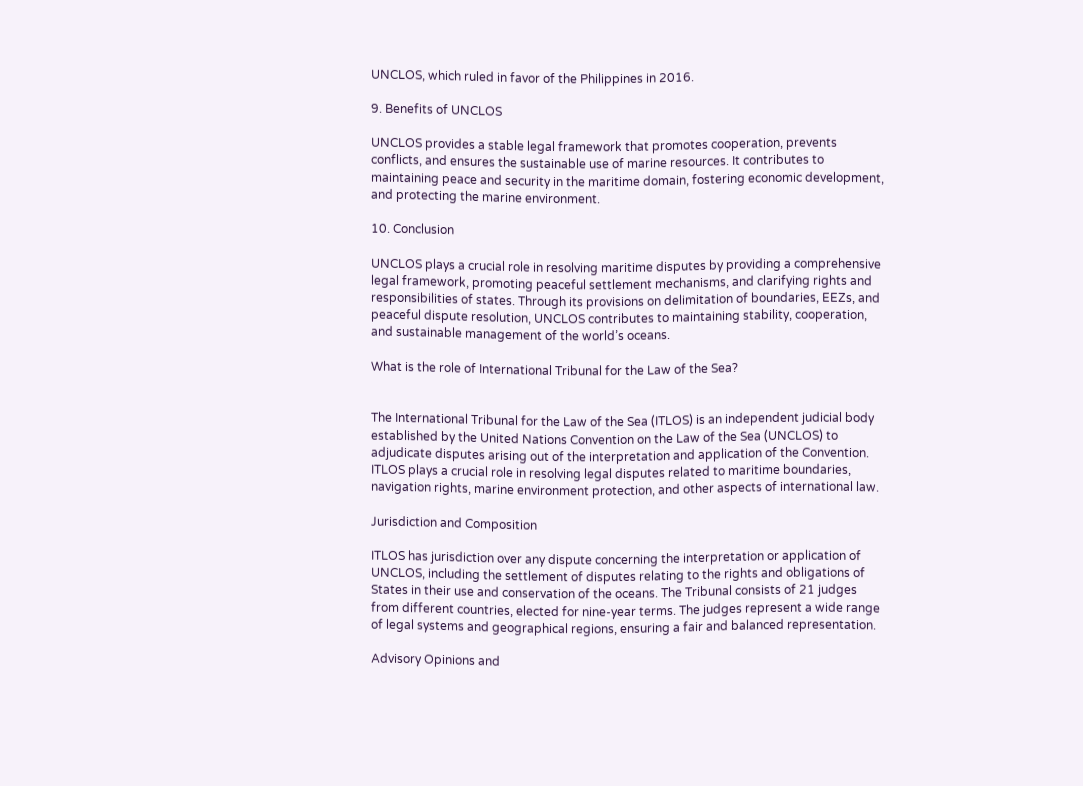UNCLOS, which ruled in favor of the Philippines in 2016.

9. Benefits of UNCLOS

UNCLOS provides a stable legal framework that promotes cooperation, prevents conflicts, and ensures the sustainable use of marine resources. It contributes to maintaining peace and security in the maritime domain, fostering economic development, and protecting the marine environment.

10. Conclusion

UNCLOS plays a crucial role in resolving maritime disputes by providing a comprehensive legal framework, promoting peaceful settlement mechanisms, and clarifying rights and responsibilities of states. Through its provisions on delimitation of boundaries, EEZs, and peaceful dispute resolution, UNCLOS contributes to maintaining stability, cooperation, and sustainable management of the world’s oceans.

What is the role of International Tribunal for the Law of the Sea?


The International Tribunal for the Law of the Sea (ITLOS) is an independent judicial body established by the United Nations Convention on the Law of the Sea (UNCLOS) to adjudicate disputes arising out of the interpretation and application of the Convention. ITLOS plays a crucial role in resolving legal disputes related to maritime boundaries, navigation rights, marine environment protection, and other aspects of international law.

Jurisdiction and Composition

ITLOS has jurisdiction over any dispute concerning the interpretation or application of UNCLOS, including the settlement of disputes relating to the rights and obligations of States in their use and conservation of the oceans. The Tribunal consists of 21 judges from different countries, elected for nine-year terms. The judges represent a wide range of legal systems and geographical regions, ensuring a fair and balanced representation.

Advisory Opinions and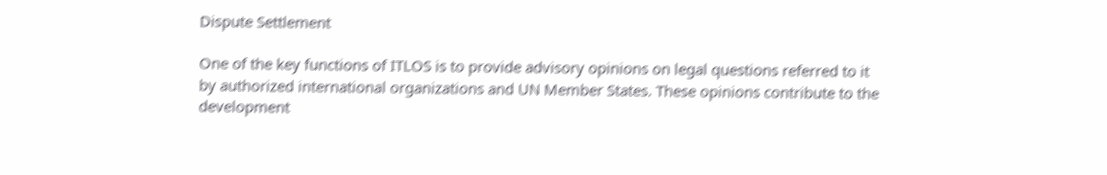Dispute Settlement

One of the key functions of ITLOS is to provide advisory opinions on legal questions referred to it by authorized international organizations and UN Member States. These opinions contribute to the development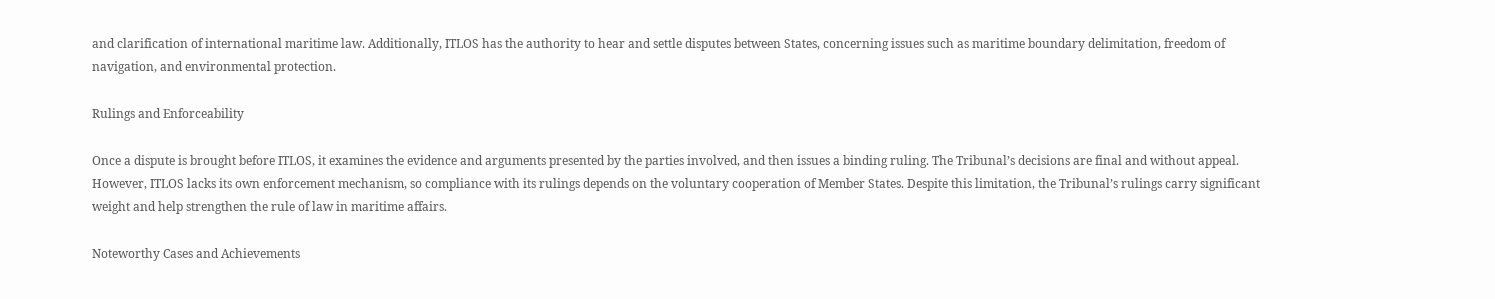and clarification of international maritime law. Additionally, ITLOS has the authority to hear and settle disputes between States, concerning issues such as maritime boundary delimitation, freedom of navigation, and environmental protection.

Rulings and Enforceability

Once a dispute is brought before ITLOS, it examines the evidence and arguments presented by the parties involved, and then issues a binding ruling. The Tribunal’s decisions are final and without appeal. However, ITLOS lacks its own enforcement mechanism, so compliance with its rulings depends on the voluntary cooperation of Member States. Despite this limitation, the Tribunal’s rulings carry significant weight and help strengthen the rule of law in maritime affairs.

Noteworthy Cases and Achievements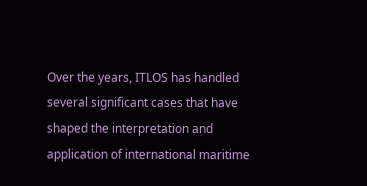Over the years, ITLOS has handled several significant cases that have shaped the interpretation and application of international maritime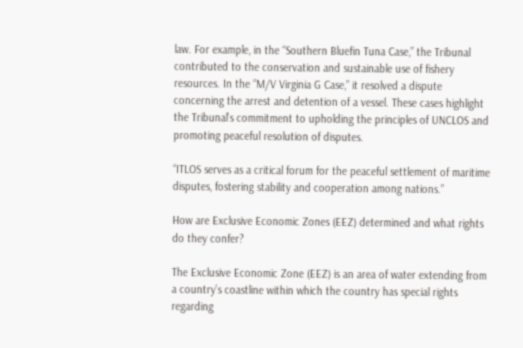law. For example, in the “Southern Bluefin Tuna Case,” the Tribunal contributed to the conservation and sustainable use of fishery resources. In the “M/V Virginia G Case,” it resolved a dispute concerning the arrest and detention of a vessel. These cases highlight the Tribunal’s commitment to upholding the principles of UNCLOS and promoting peaceful resolution of disputes.

“ITLOS serves as a critical forum for the peaceful settlement of maritime disputes, fostering stability and cooperation among nations.”

How are Exclusive Economic Zones (EEZ) determined and what rights do they confer?

The Exclusive Economic Zone (EEZ) is an area of water extending from a country’s coastline within which the country has special rights regarding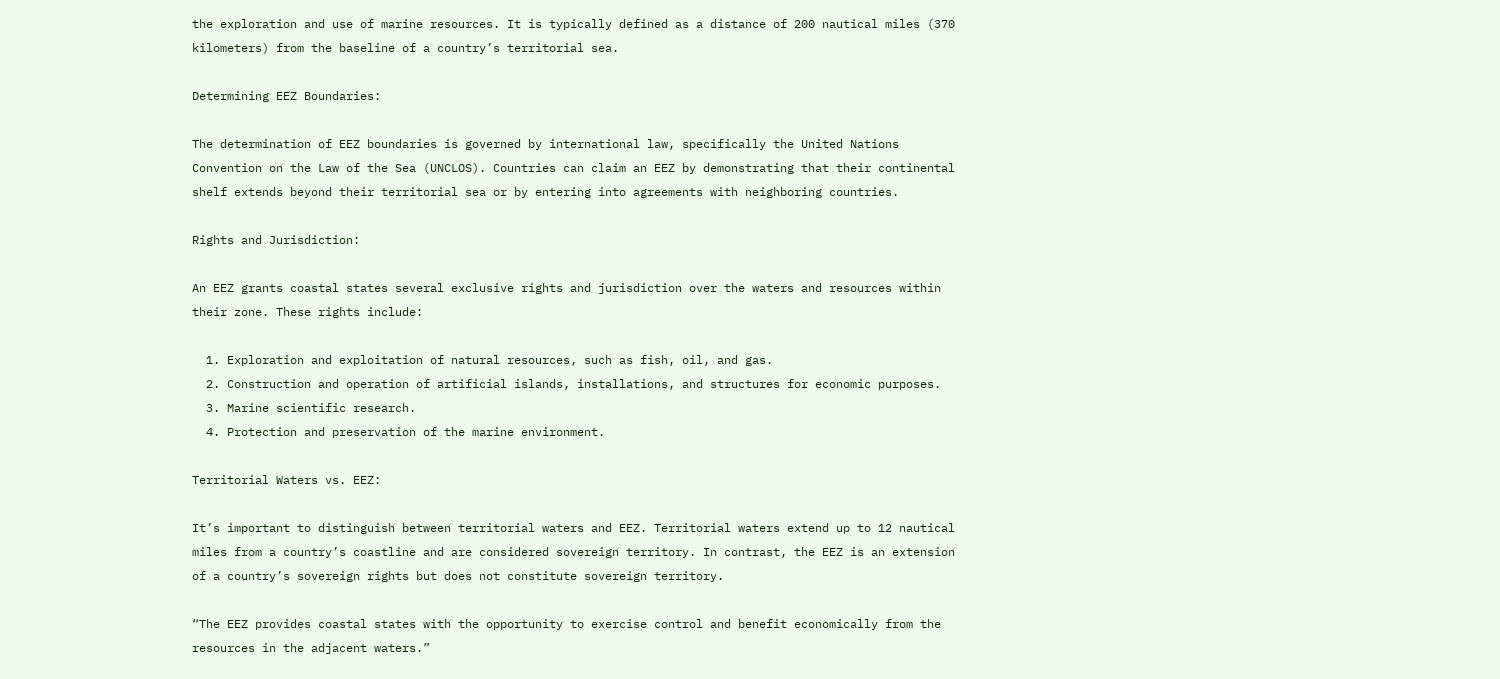the exploration and use of marine resources. It is typically defined as a distance of 200 nautical miles (370 kilometers) from the baseline of a country’s territorial sea.

Determining EEZ Boundaries:

The determination of EEZ boundaries is governed by international law, specifically the United Nations Convention on the Law of the Sea (UNCLOS). Countries can claim an EEZ by demonstrating that their continental shelf extends beyond their territorial sea or by entering into agreements with neighboring countries.

Rights and Jurisdiction:

An EEZ grants coastal states several exclusive rights and jurisdiction over the waters and resources within their zone. These rights include:

  1. Exploration and exploitation of natural resources, such as fish, oil, and gas.
  2. Construction and operation of artificial islands, installations, and structures for economic purposes.
  3. Marine scientific research.
  4. Protection and preservation of the marine environment.

Territorial Waters vs. EEZ:

It’s important to distinguish between territorial waters and EEZ. Territorial waters extend up to 12 nautical miles from a country’s coastline and are considered sovereign territory. In contrast, the EEZ is an extension of a country’s sovereign rights but does not constitute sovereign territory.

“The EEZ provides coastal states with the opportunity to exercise control and benefit economically from the resources in the adjacent waters.”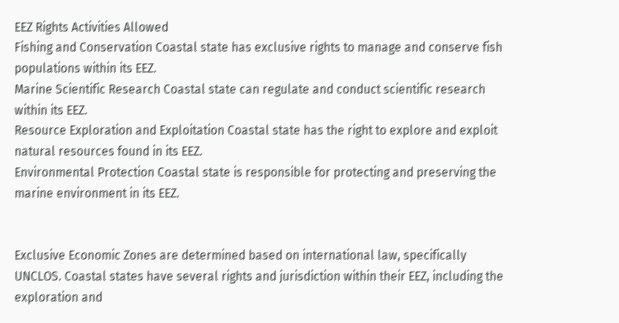EEZ Rights Activities Allowed
Fishing and Conservation Coastal state has exclusive rights to manage and conserve fish populations within its EEZ.
Marine Scientific Research Coastal state can regulate and conduct scientific research within its EEZ.
Resource Exploration and Exploitation Coastal state has the right to explore and exploit natural resources found in its EEZ.
Environmental Protection Coastal state is responsible for protecting and preserving the marine environment in its EEZ.


Exclusive Economic Zones are determined based on international law, specifically UNCLOS. Coastal states have several rights and jurisdiction within their EEZ, including the exploration and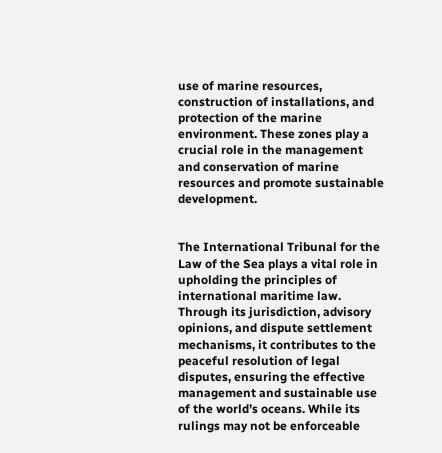use of marine resources, construction of installations, and protection of the marine environment. These zones play a crucial role in the management and conservation of marine resources and promote sustainable development.


The International Tribunal for the Law of the Sea plays a vital role in upholding the principles of international maritime law. Through its jurisdiction, advisory opinions, and dispute settlement mechanisms, it contributes to the peaceful resolution of legal disputes, ensuring the effective management and sustainable use of the world’s oceans. While its rulings may not be enforceable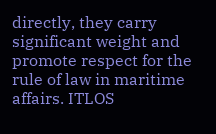directly, they carry significant weight and promote respect for the rule of law in maritime affairs. ITLOS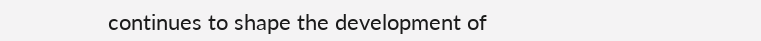continues to shape the development of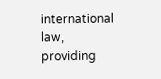international law, providing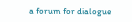a forum for dialogue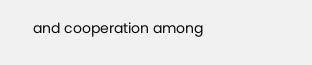and cooperation among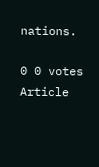nations.

0 0 votes
Article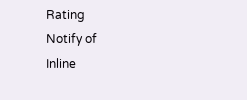Rating
Notify of
Inline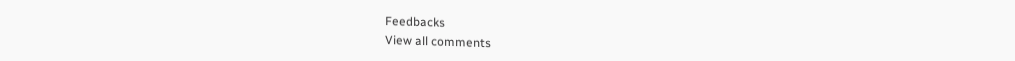Feedbacks
View all comments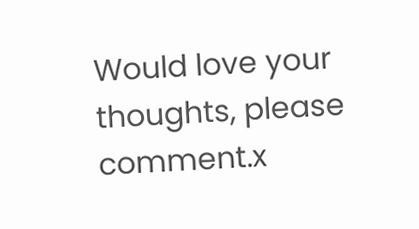Would love your thoughts, please comment.x